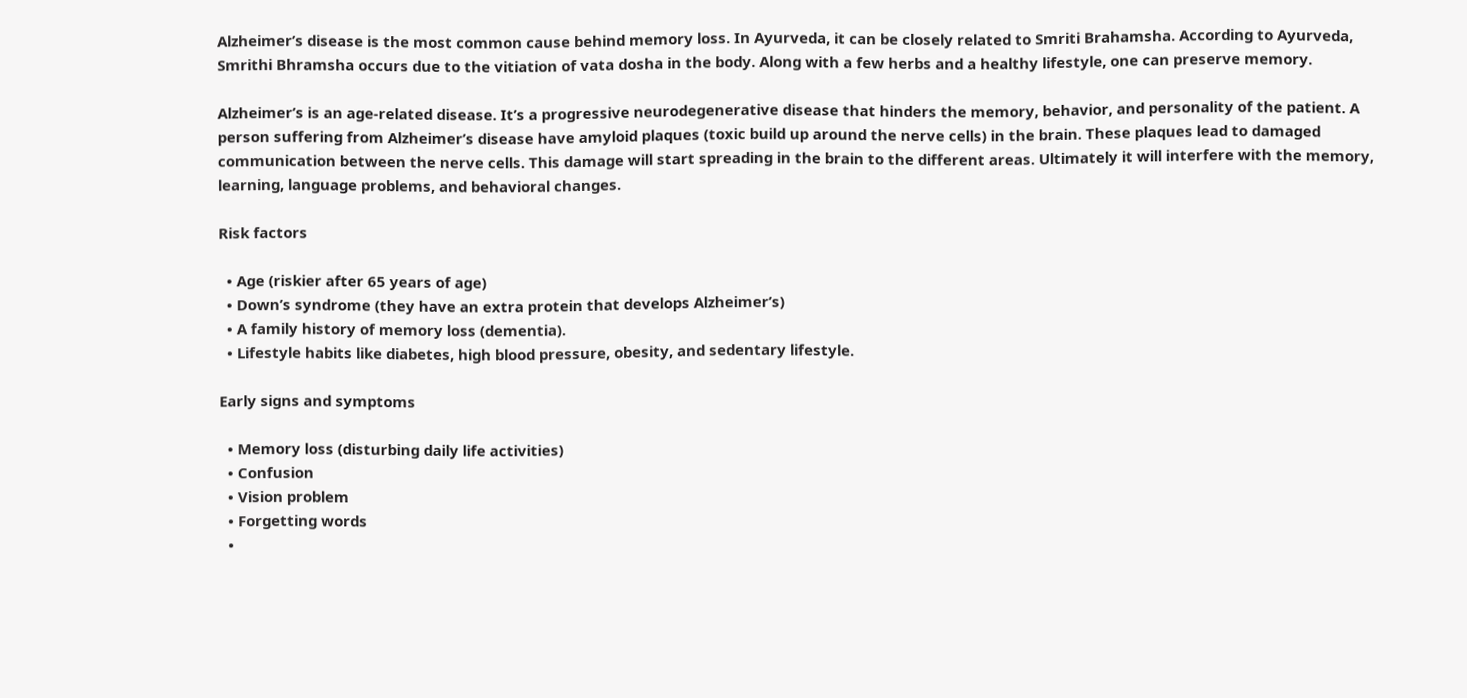Alzheimer’s disease is the most common cause behind memory loss. In Ayurveda, it can be closely related to Smriti Brahamsha. According to Ayurveda, Smrithi Bhramsha occurs due to the vitiation of vata dosha in the body. Along with a few herbs and a healthy lifestyle, one can preserve memory.

Alzheimer’s is an age-related disease. It’s a progressive neurodegenerative disease that hinders the memory, behavior, and personality of the patient. A person suffering from Alzheimer’s disease have amyloid plaques (toxic build up around the nerve cells) in the brain. These plaques lead to damaged communication between the nerve cells. This damage will start spreading in the brain to the different areas. Ultimately it will interfere with the memory, learning, language problems, and behavioral changes.

Risk factors

  • Age (riskier after 65 years of age)
  • Down’s syndrome (they have an extra protein that develops Alzheimer’s)
  • A family history of memory loss (dementia).
  • Lifestyle habits like diabetes, high blood pressure, obesity, and sedentary lifestyle.

Early signs and symptoms

  • Memory loss (disturbing daily life activities)
  • Confusion
  • Vision problem
  • Forgetting words
  •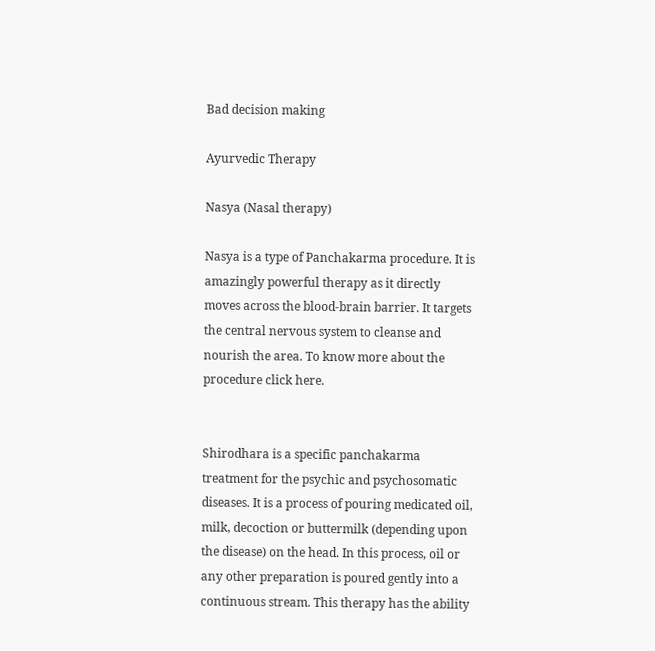Bad decision making

Ayurvedic Therapy

Nasya (Nasal therapy)

Nasya is a type of Panchakarma procedure. It is amazingly powerful therapy as it directly moves across the blood-brain barrier. It targets the central nervous system to cleanse and nourish the area. To know more about the procedure click here.


Shirodhara is a specific panchakarma treatment for the psychic and psychosomatic diseases. It is a process of pouring medicated oil, milk, decoction or buttermilk (depending upon the disease) on the head. In this process, oil or any other preparation is poured gently into a continuous stream. This therapy has the ability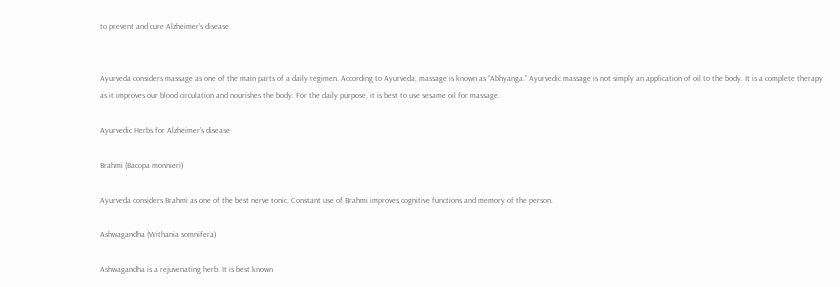to prevent and cure Alzheimer’s disease.


Ayurveda considers massage as one of the main parts of a daily regimen. According to Ayurveda, massage is known as “Abhyanga.” Ayurvedic massage is not simply an application of oil to the body. It is a complete therapy as it improves our blood circulation and nourishes the body. For the daily purpose, it is best to use sesame oil for massage.

Ayurvedic Herbs for Alzheimer’s disease

Brahmi (Bacopa monnieri)

Ayurveda considers Brahmi as one of the best nerve tonic. Constant use of Brahmi improves cognitive functions and memory of the person.

Ashwagandha (Withania somnifera)

Ashwagandha is a rejuvenating herb. It is best known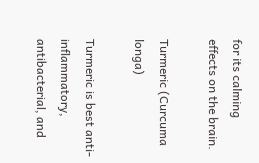for its calming effects on the brain.

Turmeric (Curcuma longa)

Turmeric is best anti-inflammatory, antibacterial, and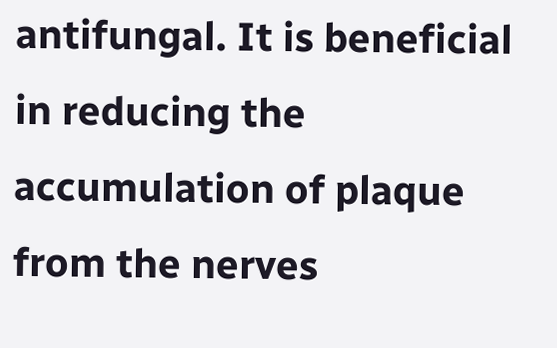antifungal. It is beneficial in reducing the accumulation of plaque from the nerves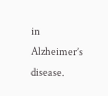in Alzheimer’s disease.